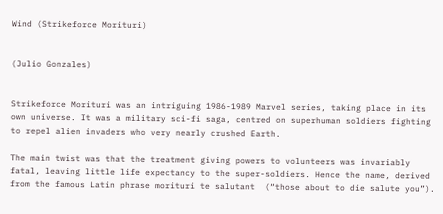Wind (Strikeforce Morituri)


(Julio Gonzales)


Strikeforce Morituri was an intriguing 1986-1989 Marvel series, taking place in its own universe. It was a military sci-fi saga, centred on superhuman soldiers fighting to repel alien invaders who very nearly crushed Earth.

The main twist was that the treatment giving powers to volunteers was invariably fatal, leaving little life expectancy to the super-soldiers. Hence the name, derived from the famous Latin phrase morituri te salutant  (“those about to die salute you”).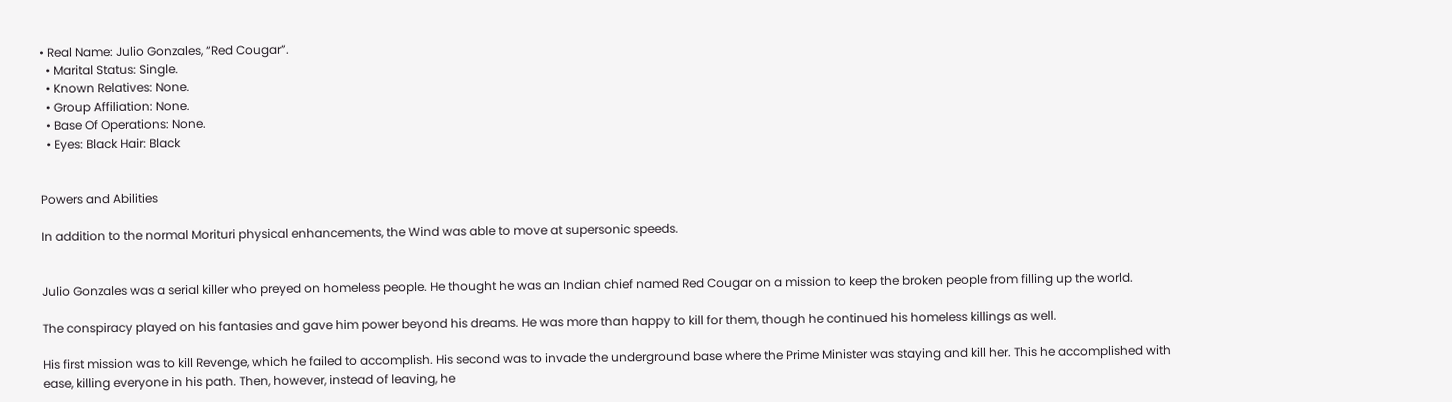• Real Name: Julio Gonzales, “Red Cougar”.
  • Marital Status: Single.
  • Known Relatives: None.
  • Group Affiliation: None.
  • Base Of Operations: None.
  • Eyes: Black Hair: Black


Powers and Abilities

In addition to the normal Morituri physical enhancements, the Wind was able to move at supersonic speeds.


Julio Gonzales was a serial killer who preyed on homeless people. He thought he was an Indian chief named Red Cougar on a mission to keep the broken people from filling up the world.

The conspiracy played on his fantasies and gave him power beyond his dreams. He was more than happy to kill for them, though he continued his homeless killings as well.

His first mission was to kill Revenge, which he failed to accomplish. His second was to invade the underground base where the Prime Minister was staying and kill her. This he accomplished with ease, killing everyone in his path. Then, however, instead of leaving, he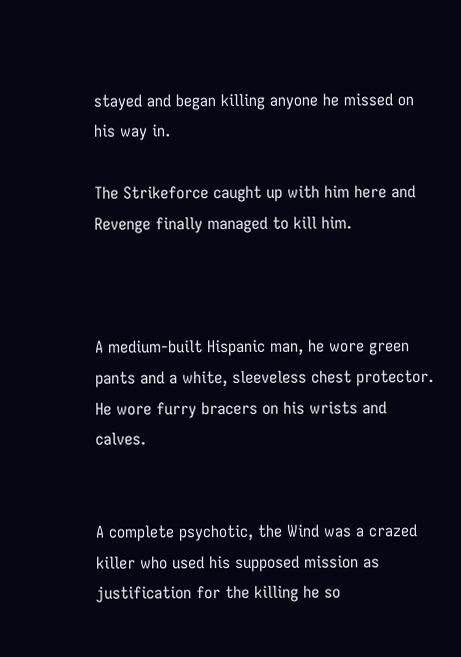stayed and began killing anyone he missed on his way in.

The Strikeforce caught up with him here and Revenge finally managed to kill him.



A medium-built Hispanic man, he wore green pants and a white, sleeveless chest protector. He wore furry bracers on his wrists and calves.


A complete psychotic, the Wind was a crazed killer who used his supposed mission as justification for the killing he so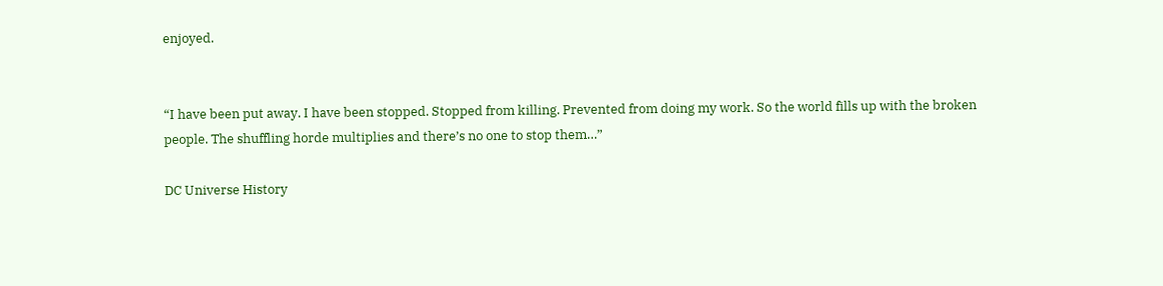enjoyed.


“I have been put away. I have been stopped. Stopped from killing. Prevented from doing my work. So the world fills up with the broken people. The shuffling horde multiplies and there’s no one to stop them…”

DC Universe History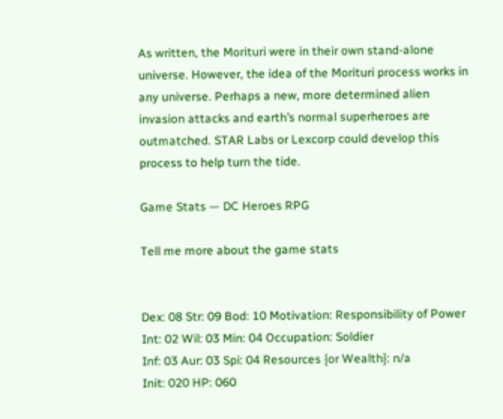As written, the Morituri were in their own stand-alone universe. However, the idea of the Morituri process works in any universe. Perhaps a new, more determined alien invasion attacks and earth’s normal superheroes are outmatched. STAR Labs or Lexcorp could develop this process to help turn the tide.

Game Stats — DC Heroes RPG

Tell me more about the game stats


Dex: 08 Str: 09 Bod: 10 Motivation: Responsibility of Power
Int: 02 Wil: 03 Min: 04 Occupation: Soldier
Inf: 03 Aur: 03 Spi: 04 Resources {or Wealth}: n/a
Init: 020 HP: 060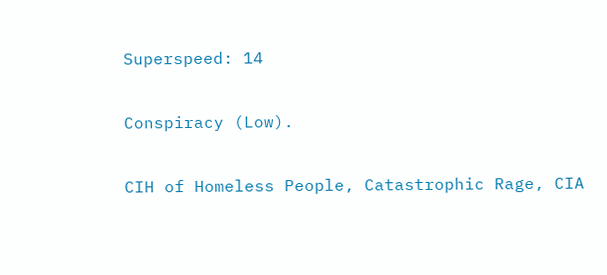Superspeed: 14

Conspiracy (Low).

CIH of Homeless People, Catastrophic Rage, CIA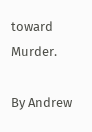toward Murder.

By Andrew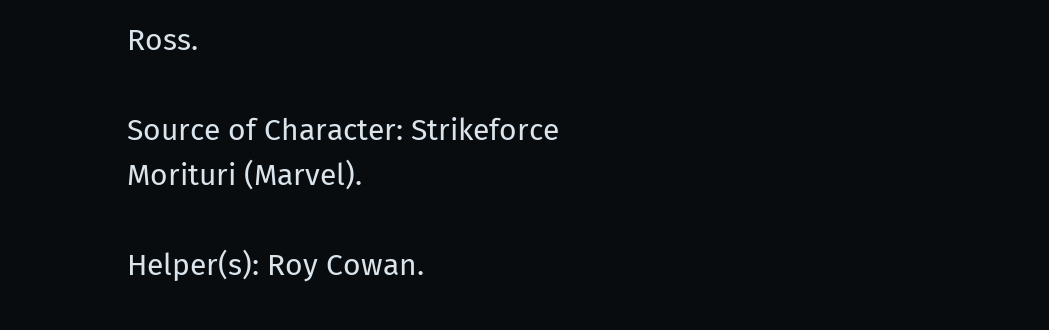Ross.

Source of Character: Strikeforce Morituri (Marvel).

Helper(s): Roy Cowan.